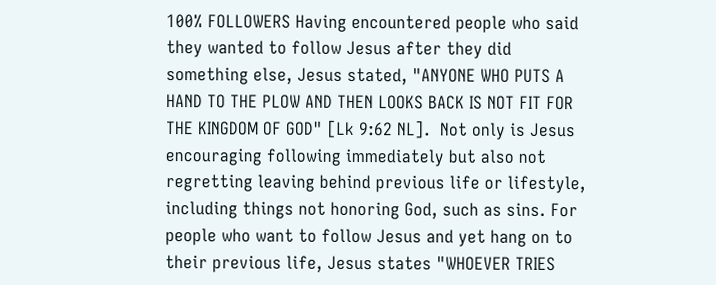100% FOLLOWERS Having encountered people who said they wanted to follow Jesus after they did something else, Jesus stated, "ANYONE WHO PUTS A HAND TO THE PLOW AND THEN LOOKS BACK IS NOT FIT FOR THE KINGDOM OF GOD" [Lk 9:62 NL].  Not only is Jesus encouraging following immediately but also not regretting leaving behind previous life or lifestyle, including things not honoring God, such as sins. For people who want to follow Jesus and yet hang on to their previous life, Jesus states "WHOEVER TRIES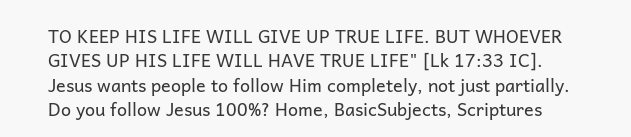TO KEEP HIS LIFE WILL GIVE UP TRUE LIFE. BUT WHOEVER GIVES UP HIS LIFE WILL HAVE TRUE LIFE" [Lk 17:33 IC]. Jesus wants people to follow Him completely, not just partially. Do you follow Jesus 100%? Home, BasicSubjects, Scriptures